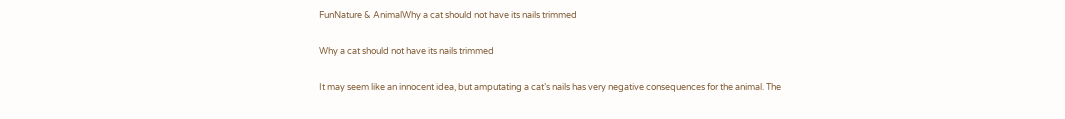FunNature & AnimalWhy a cat should not have its nails trimmed

Why a cat should not have its nails trimmed

It may seem like an innocent idea, but amputating a cat’s nails has very negative consequences for the animal. The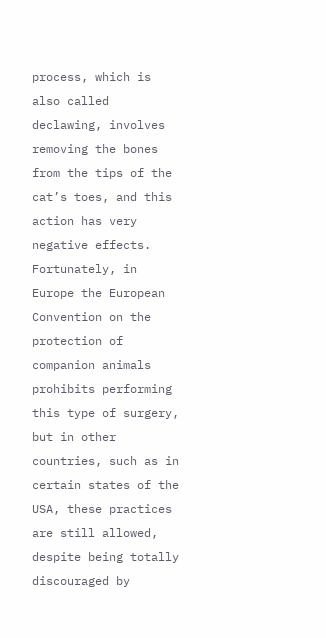process, which is also called declawing, involves removing the bones from the tips of the cat’s toes, and this action has very negative effects. Fortunately, in Europe the European Convention on the protection of companion animals prohibits performing this type of surgery, but in other countries, such as in certain states of the USA, these practices are still allowed, despite being totally discouraged by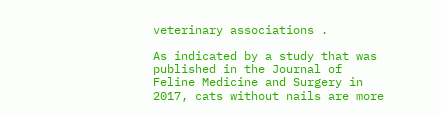veterinary associations .

As indicated by a study that was published in the Journal of Feline Medicine and Surgery in 2017, cats without nails are more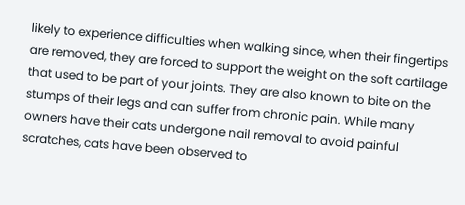likely to experience difficulties when walking since, when their fingertips are removed, they are forced to support the weight on the soft cartilage that used to be part of your joints. They are also known to bite on the stumps of their legs and can suffer from chronic pain. While many owners have their cats undergone nail removal to avoid painful scratches, cats have been observed to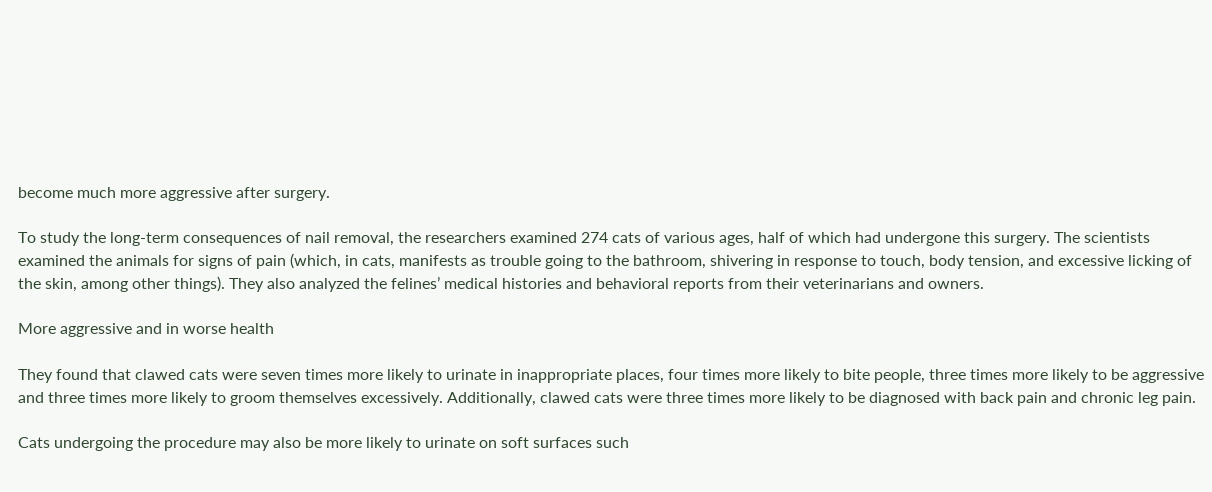become much more aggressive after surgery.

To study the long-term consequences of nail removal, the researchers examined 274 cats of various ages, half of which had undergone this surgery. The scientists examined the animals for signs of pain (which, in cats, manifests as trouble going to the bathroom, shivering in response to touch, body tension, and excessive licking of the skin, among other things). They also analyzed the felines’ medical histories and behavioral reports from their veterinarians and owners.

More aggressive and in worse health

They found that clawed cats were seven times more likely to urinate in inappropriate places, four times more likely to bite people, three times more likely to be aggressive and three times more likely to groom themselves excessively. Additionally, clawed cats were three times more likely to be diagnosed with back pain and chronic leg pain.

Cats undergoing the procedure may also be more likely to urinate on soft surfaces such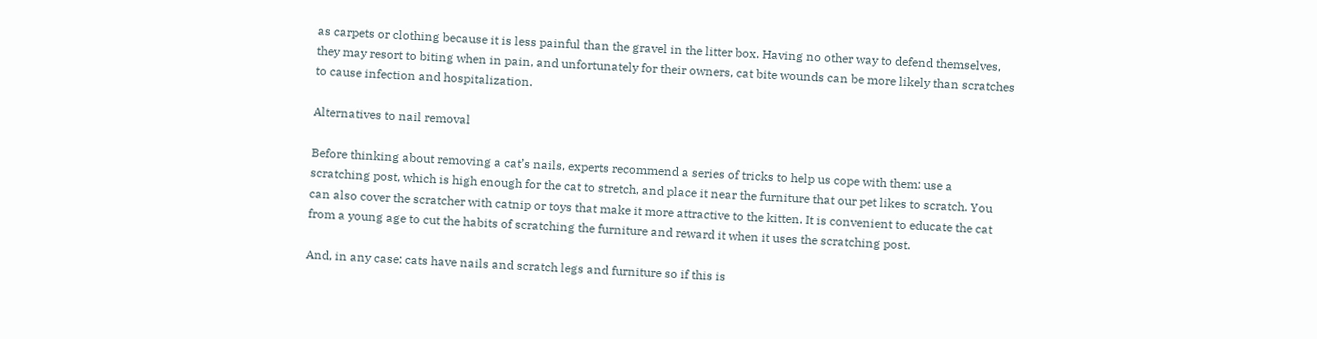as carpets or clothing because it is less painful than the gravel in the litter box. Having no other way to defend themselves, they may resort to biting when in pain, and unfortunately for their owners, cat bite wounds can be more likely than scratches to cause infection and hospitalization.

Alternatives to nail removal

Before thinking about removing a cat’s nails, experts recommend a series of tricks to help us cope with them: use a scratching post, which is high enough for the cat to stretch, and place it near the furniture that our pet likes to scratch. You can also cover the scratcher with catnip or toys that make it more attractive to the kitten. It is convenient to educate the cat from a young age to cut the habits of scratching the furniture and reward it when it uses the scratching post.

And, in any case: cats have nails and scratch legs and furniture so if this is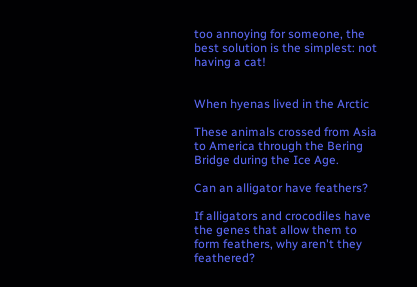too annoying for someone, the best solution is the simplest: not having a cat!


When hyenas lived in the Arctic

These animals crossed from Asia to America through the Bering Bridge during the Ice Age.

Can an alligator have feathers?

If alligators and crocodiles have the genes that allow them to form feathers, why aren't they feathered?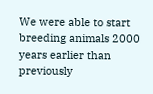We were able to start breeding animals 2000 years earlier than previously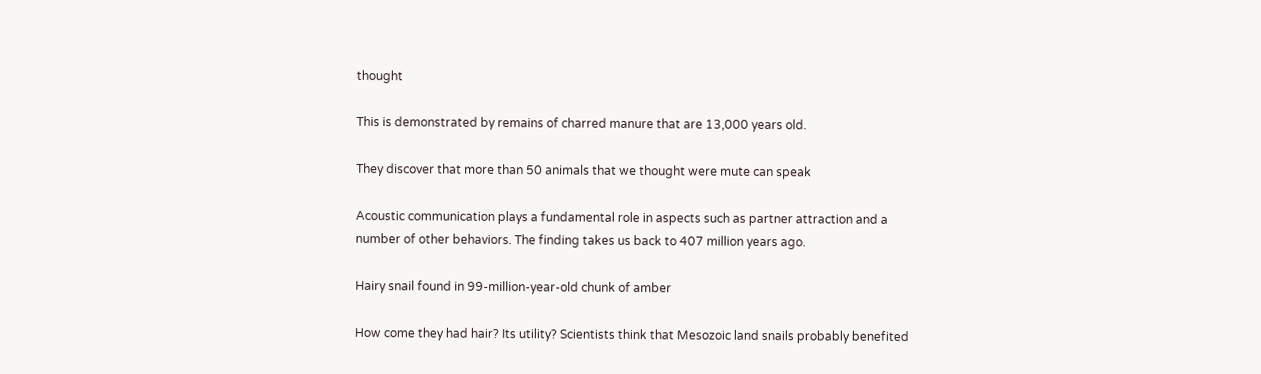thought

This is demonstrated by remains of charred manure that are 13,000 years old.

They discover that more than 50 animals that we thought were mute can speak

Acoustic communication plays a fundamental role in aspects such as partner attraction and a number of other behaviors. The finding takes us back to 407 million years ago.

Hairy snail found in 99-million-year-old chunk of amber

How come they had hair? Its utility? Scientists think that Mesozoic land snails probably benefited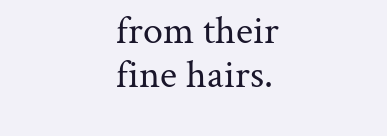from their fine hairs.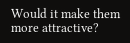Would it make them more attractive?